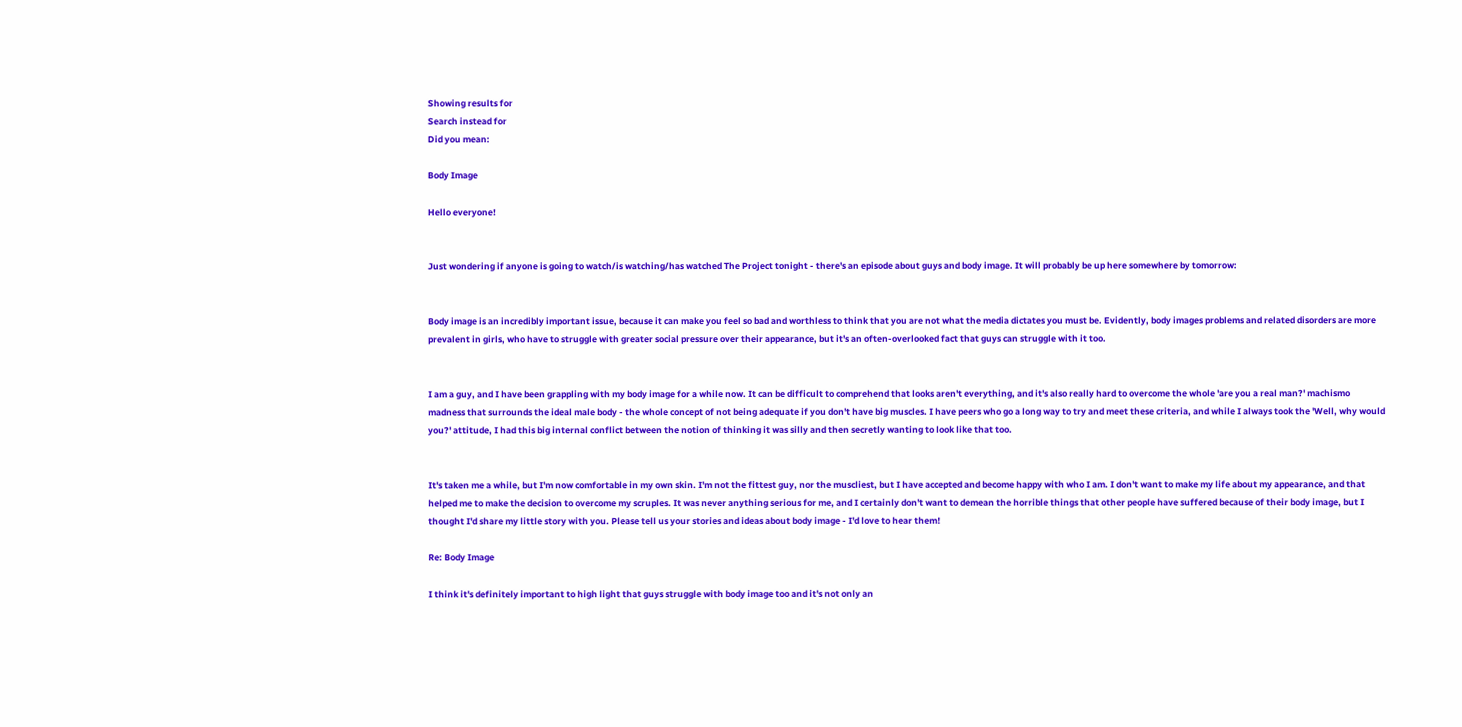Showing results for
Search instead for
Did you mean:

Body Image

Hello everyone!


Just wondering if anyone is going to watch/is watching/has watched The Project tonight - there's an episode about guys and body image. It will probably be up here somewhere by tomorrow:


Body image is an incredibly important issue, because it can make you feel so bad and worthless to think that you are not what the media dictates you must be. Evidently, body images problems and related disorders are more prevalent in girls, who have to struggle with greater social pressure over their appearance, but it's an often-overlooked fact that guys can struggle with it too.


I am a guy, and I have been grappling with my body image for a while now. It can be difficult to comprehend that looks aren't everything, and it's also really hard to overcome the whole 'are you a real man?' machismo madness that surrounds the ideal male body - the whole concept of not being adequate if you don't have big muscles. I have peers who go a long way to try and meet these criteria, and while I always took the 'Well, why would you?' attitude, I had this big internal conflict between the notion of thinking it was silly and then secretly wanting to look like that too.


It's taken me a while, but I'm now comfortable in my own skin. I'm not the fittest guy, nor the muscliest, but I have accepted and become happy with who I am. I don't want to make my life about my appearance, and that helped me to make the decision to overcome my scruples. It was never anything serious for me, and I certainly don't want to demean the horrible things that other people have suffered because of their body image, but I thought I'd share my little story with you. Please tell us your stories and ideas about body image - I'd love to hear them!

Re: Body Image

I think it's definitely important to high light that guys struggle with body image too and it's not only an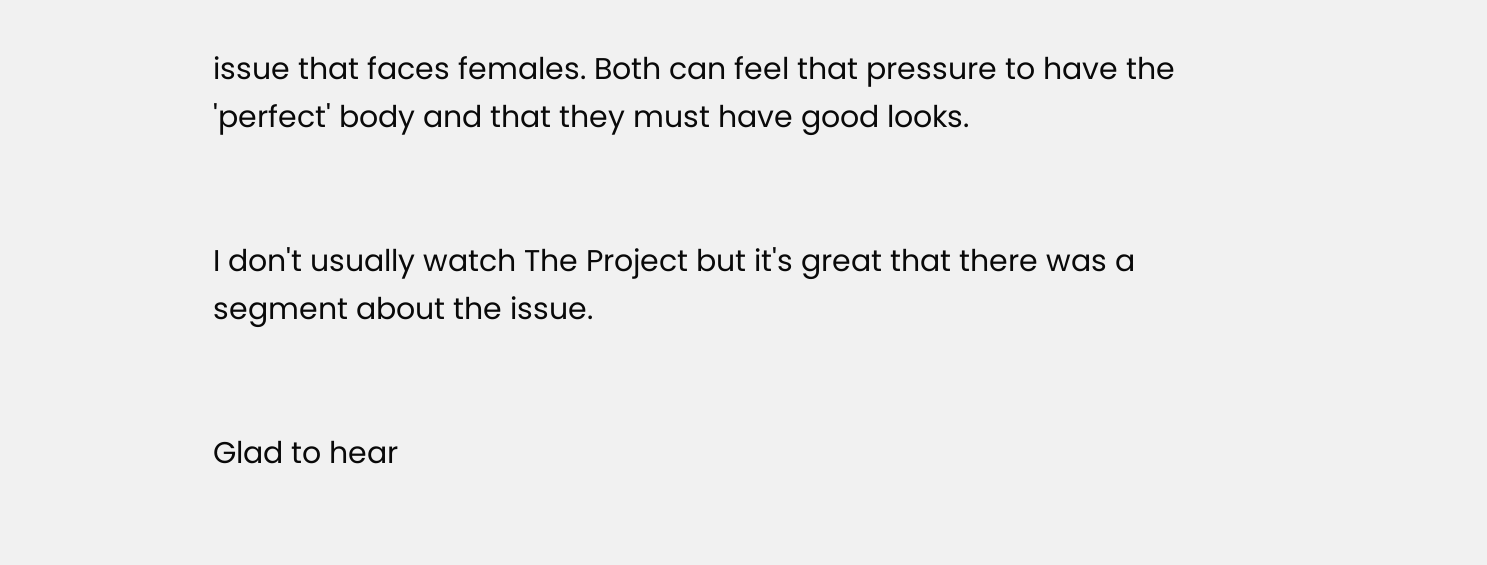issue that faces females. Both can feel that pressure to have the 'perfect' body and that they must have good looks.


I don't usually watch The Project but it's great that there was a segment about the issue.


Glad to hear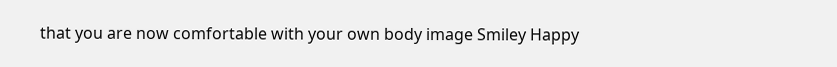that you are now comfortable with your own body image Smiley Happy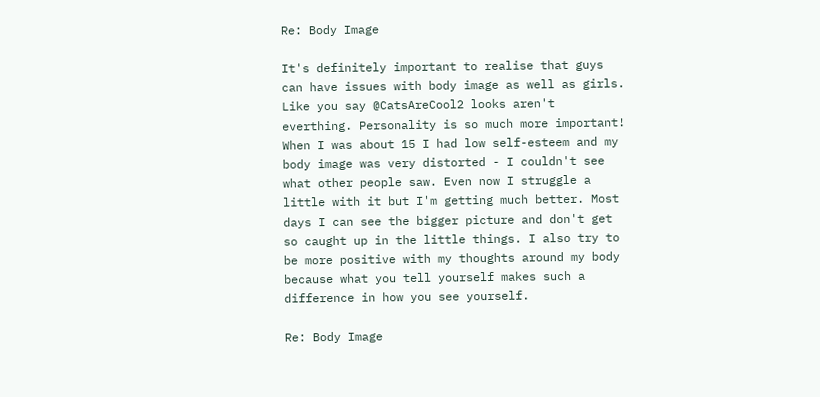Re: Body Image

It's definitely important to realise that guys can have issues with body image as well as girls. Like you say @CatsAreCool2 looks aren't everthing. Personality is so much more important! When I was about 15 I had low self-esteem and my body image was very distorted - I couldn't see what other people saw. Even now I struggle a little with it but I'm getting much better. Most days I can see the bigger picture and don't get so caught up in the little things. I also try to be more positive with my thoughts around my body because what you tell yourself makes such a difference in how you see yourself.

Re: Body Image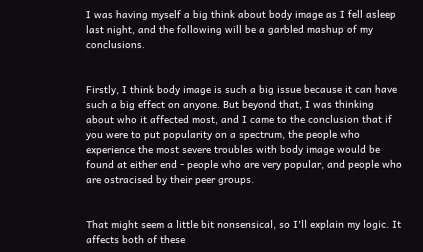I was having myself a big think about body image as I fell asleep last night, and the following will be a garbled mashup of my conclusions.


Firstly, I think body image is such a big issue because it can have such a big effect on anyone. But beyond that, I was thinking about who it affected most, and I came to the conclusion that if you were to put popularity on a spectrum, the people who experience the most severe troubles with body image would be found at either end - people who are very popular, and people who are ostracised by their peer groups.


That might seem a little bit nonsensical, so I'll explain my logic. It affects both of these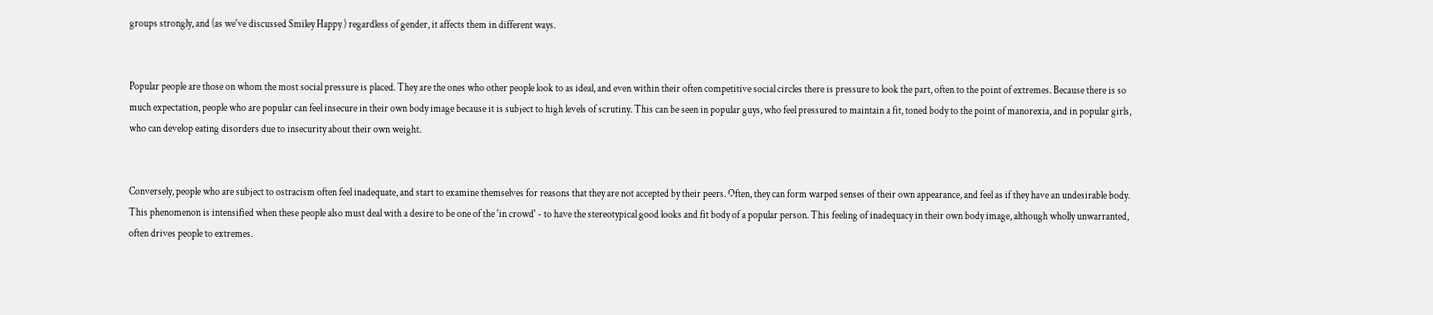groups strongly, and (as we've discussed Smiley Happy ) regardless of gender, it affects them in different ways.


Popular people are those on whom the most social pressure is placed. They are the ones who other people look to as ideal, and even within their often competitive social circles there is pressure to look the part, often to the point of extremes. Because there is so much expectation, people who are popular can feel insecure in their own body image because it is subject to high levels of scrutiny. This can be seen in popular guys, who feel pressured to maintain a fit, toned body to the point of manorexia, and in popular girls, who can develop eating disorders due to insecurity about their own weight.


Conversely, people who are subject to ostracism often feel inadequate, and start to examine themselves for reasons that they are not accepted by their peers. Often, they can form warped senses of their own appearance, and feel as if they have an undesirable body. This phenomenon is intensified when these people also must deal with a desire to be one of the 'in crowd' - to have the stereotypical good looks and fit body of a popular person. This feeling of inadequacy in their own body image, although wholly unwarranted, often drives people to extremes.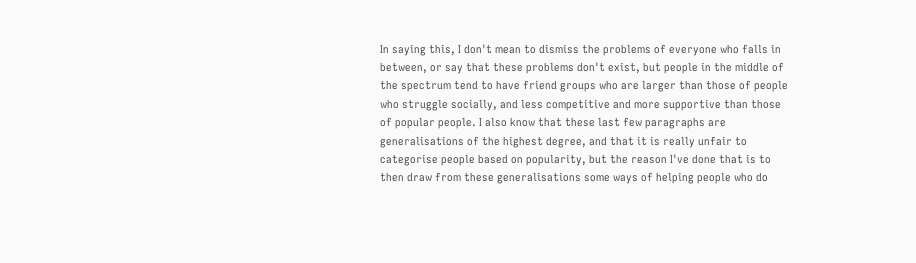In saying this, I don't mean to dismiss the problems of everyone who falls in between, or say that these problems don't exist, but people in the middle of the spectrum tend to have friend groups who are larger than those of people who struggle socially, and less competitive and more supportive than those of popular people. I also know that these last few paragraphs are generalisations of the highest degree, and that it is really unfair to categorise people based on popularity, but the reason I've done that is to then draw from these generalisations some ways of helping people who do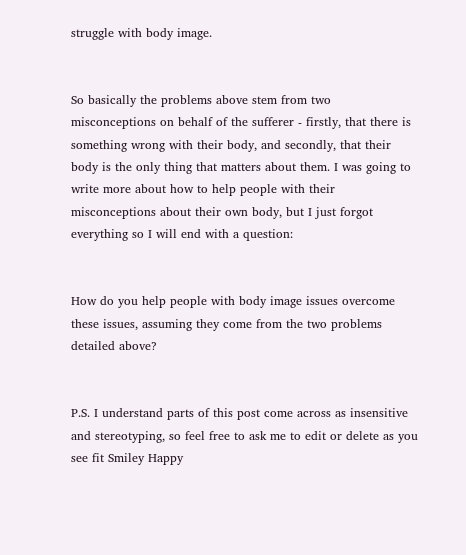struggle with body image.


So basically the problems above stem from two misconceptions on behalf of the sufferer - firstly, that there is something wrong with their body, and secondly, that their body is the only thing that matters about them. I was going to write more about how to help people with their misconceptions about their own body, but I just forgot everything so I will end with a question:


How do you help people with body image issues overcome these issues, assuming they come from the two problems detailed above?


P.S. I understand parts of this post come across as insensitive and stereotyping, so feel free to ask me to edit or delete as you see fit Smiley Happy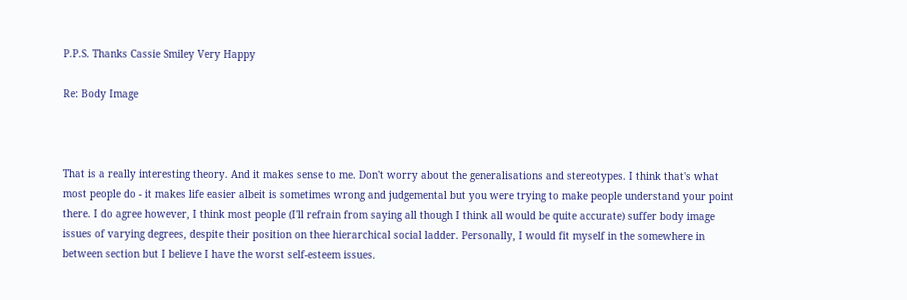P.P.S. Thanks Cassie Smiley Very Happy

Re: Body Image



That is a really interesting theory. And it makes sense to me. Don't worry about the generalisations and stereotypes. I think that's what most people do - it makes life easier albeit is sometimes wrong and judgemental but you were trying to make people understand your point there. I do agree however, I think most people (I'll refrain from saying all though I think all would be quite accurate) suffer body image issues of varying degrees, despite their position on thee hierarchical social ladder. Personally, I would fit myself in the somewhere in between section but I believe I have the worst self-esteem issues.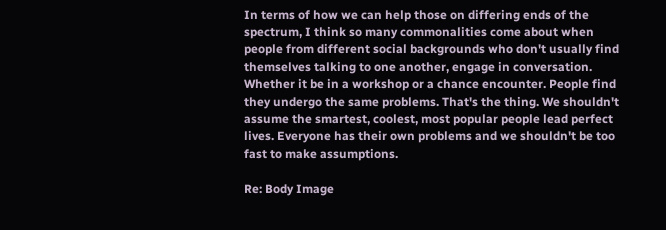In terms of how we can help those on differing ends of the spectrum, I think so many commonalities come about when people from different social backgrounds who don't usually find themselves talking to one another, engage in conversation. Whether it be in a workshop or a chance encounter. People find they undergo the same problems. That's the thing. We shouldn't assume the smartest, coolest, most popular people lead perfect lives. Everyone has their own problems and we shouldn't be too fast to make assumptions.

Re: Body Image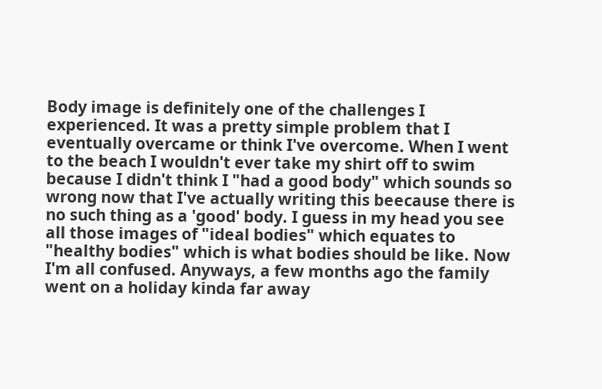Body image is definitely one of the challenges I experienced. It was a pretty simple problem that I eventually overcame or think I've overcome. When I went to the beach I wouldn't ever take my shirt off to swim because I didn't think I "had a good body" which sounds so wrong now that I've actually writing this beecause there is no such thing as a 'good' body. I guess in my head you see all those images of "ideal bodies" which equates to "healthy bodies" which is what bodies should be like. Now I'm all confused. Anyways, a few months ago the family went on a holiday kinda far away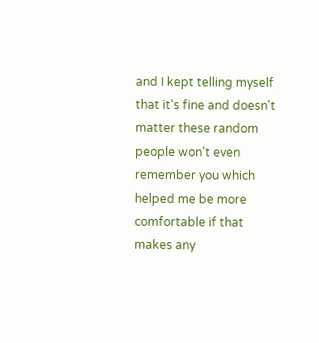and I kept telling myself that it's fine and doesn't matter these random people won't even remember you which helped me be more comfortable if that makes any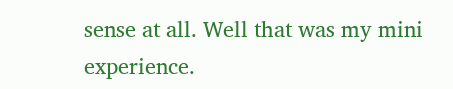sense at all. Well that was my mini experience.